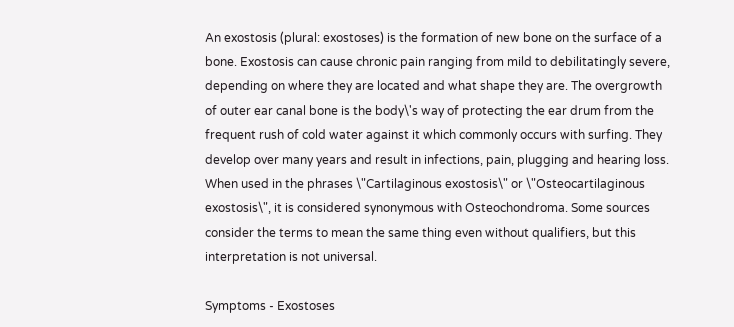An exostosis (plural: exostoses) is the formation of new bone on the surface of a bone. Exostosis can cause chronic pain ranging from mild to debilitatingly severe, depending on where they are located and what shape they are. The overgrowth of outer ear canal bone is the body\'s way of protecting the ear drum from the frequent rush of cold water against it which commonly occurs with surfing. They develop over many years and result in infections, pain, plugging and hearing loss. When used in the phrases \"Cartilaginous exostosis\" or \"Osteocartilaginous exostosis\", it is considered synonymous with Osteochondroma. Some sources consider the terms to mean the same thing even without qualifiers, but this interpretation is not universal.

Symptoms - Exostoses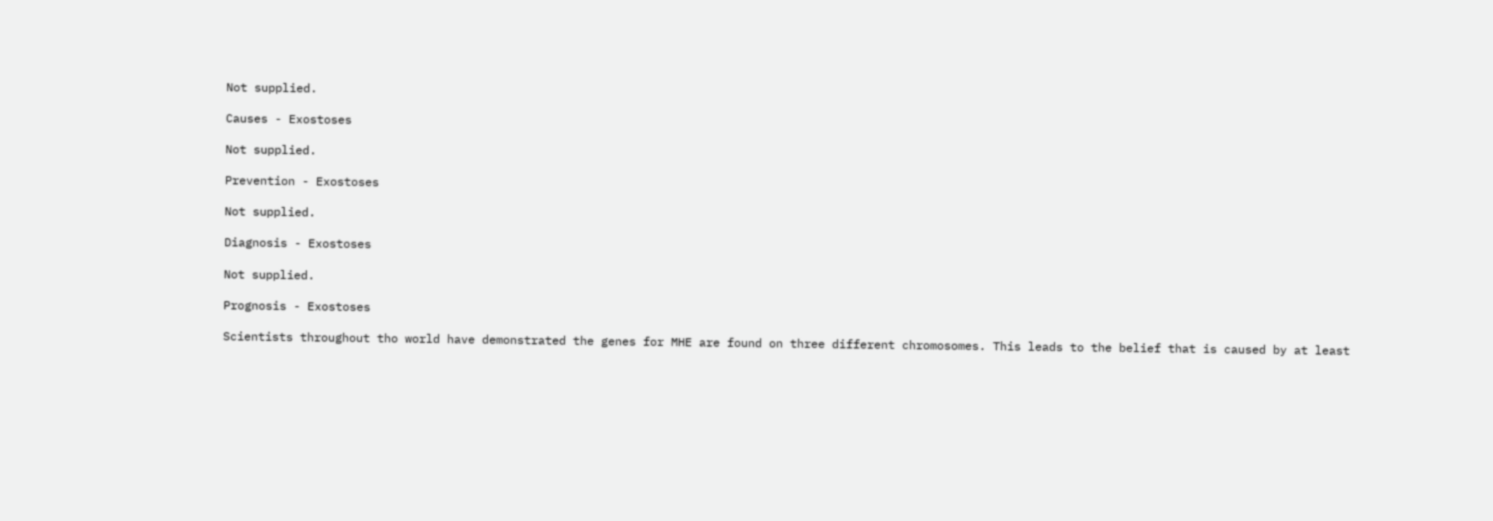Not supplied.

Causes - Exostoses

Not supplied.

Prevention - Exostoses

Not supplied.

Diagnosis - Exostoses

Not supplied.

Prognosis - Exostoses

Scientists throughout tho world have demonstrated the genes for MHE are found on three different chromosomes. This leads to the belief that is caused by at least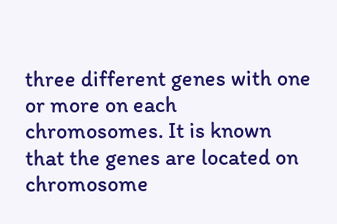three different genes with one or more on each chromosomes. It is known that the genes are located on chromosome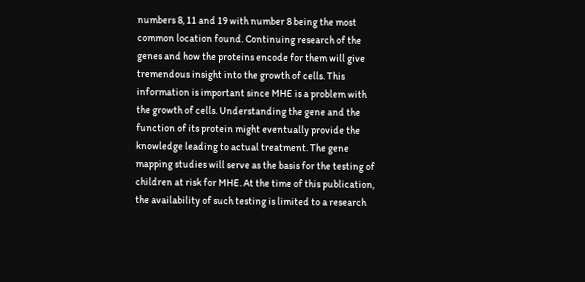numbers 8, 11 and 19 with number 8 being the most common location found. Continuing research of the genes and how the proteins encode for them will give tremendous insight into the growth of cells. This information is important since MHE is a problem with the growth of cells. Understanding the gene and the function of its protein might eventually provide the knowledge leading to actual treatment. The gene mapping studies will serve as the basis for the testing of children at risk for MHE. At the time of this publication, the availability of such testing is limited to a research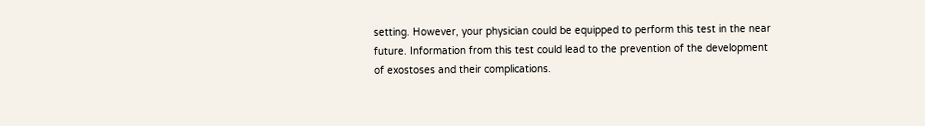setting. However, your physician could be equipped to perform this test in the near future. Information from this test could lead to the prevention of the development of exostoses and their complications.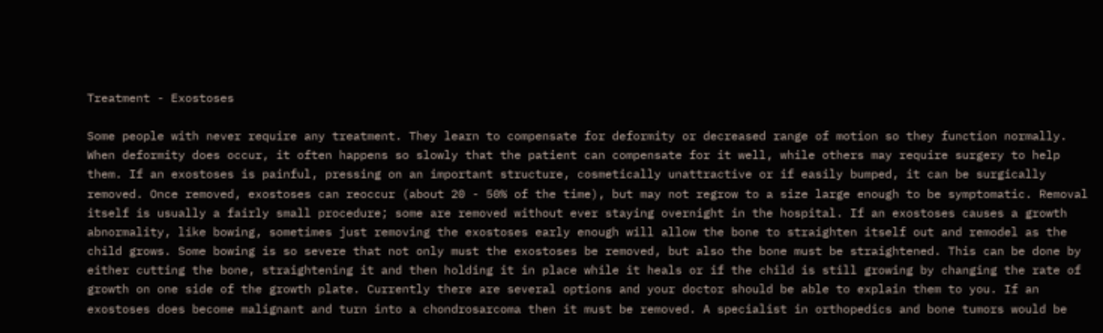Treatment - Exostoses

Some people with never require any treatment. They learn to compensate for deformity or decreased range of motion so they function normally. When deformity does occur, it often happens so slowly that the patient can compensate for it well, while others may require surgery to help them. If an exostoses is painful, pressing on an important structure, cosmetically unattractive or if easily bumped, it can be surgically removed. Once removed, exostoses can reoccur (about 20 - 50% of the time), but may not regrow to a size large enough to be symptomatic. Removal itself is usually a fairly small procedure; some are removed without ever staying overnight in the hospital. If an exostoses causes a growth abnormality, like bowing, sometimes just removing the exostoses early enough will allow the bone to straighten itself out and remodel as the child grows. Some bowing is so severe that not only must the exostoses be removed, but also the bone must be straightened. This can be done by either cutting the bone, straightening it and then holding it in place while it heals or if the child is still growing by changing the rate of growth on one side of the growth plate. Currently there are several options and your doctor should be able to explain them to you. If an exostoses does become malignant and turn into a chondrosarcoma then it must be removed. A specialist in orthopedics and bone tumors would be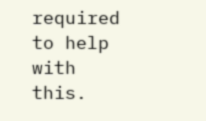required to help with this.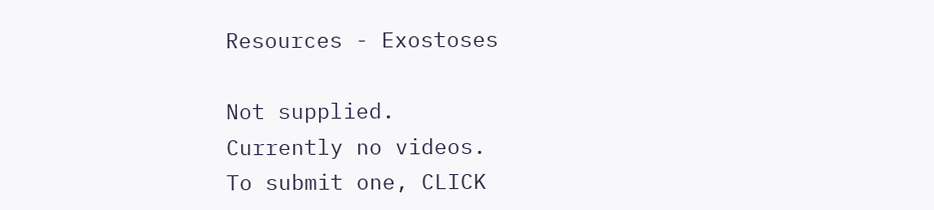Resources - Exostoses

Not supplied.
Currently no videos.
To submit one, CLICK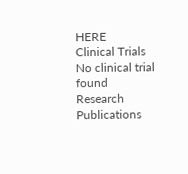HERE
Clinical Trials
No clinical trial found
Research Publications